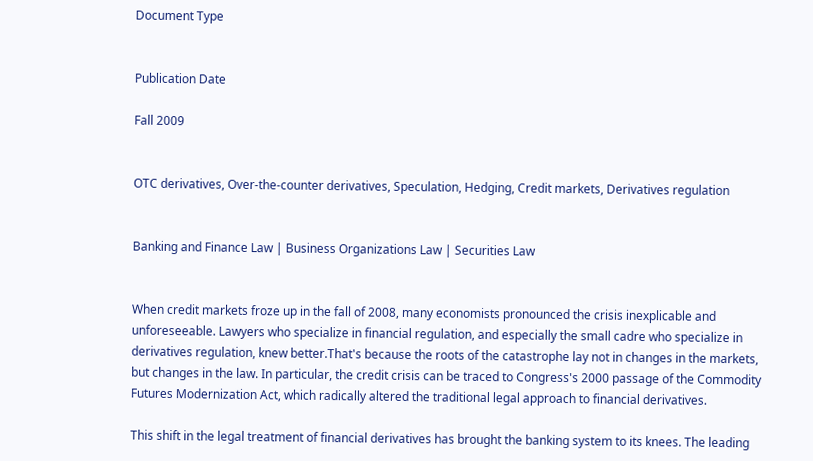Document Type


Publication Date

Fall 2009


OTC derivatives, Over-the-counter derivatives, Speculation, Hedging, Credit markets, Derivatives regulation


Banking and Finance Law | Business Organizations Law | Securities Law


When credit markets froze up in the fall of 2008, many economists pronounced the crisis inexplicable and unforeseeable. Lawyers who specialize in financial regulation, and especially the small cadre who specialize in derivatives regulation, knew better.That's because the roots of the catastrophe lay not in changes in the markets, but changes in the law. In particular, the credit crisis can be traced to Congress's 2000 passage of the Commodity Futures Modernization Act, which radically altered the traditional legal approach to financial derivatives.

This shift in the legal treatment of financial derivatives has brought the banking system to its knees. The leading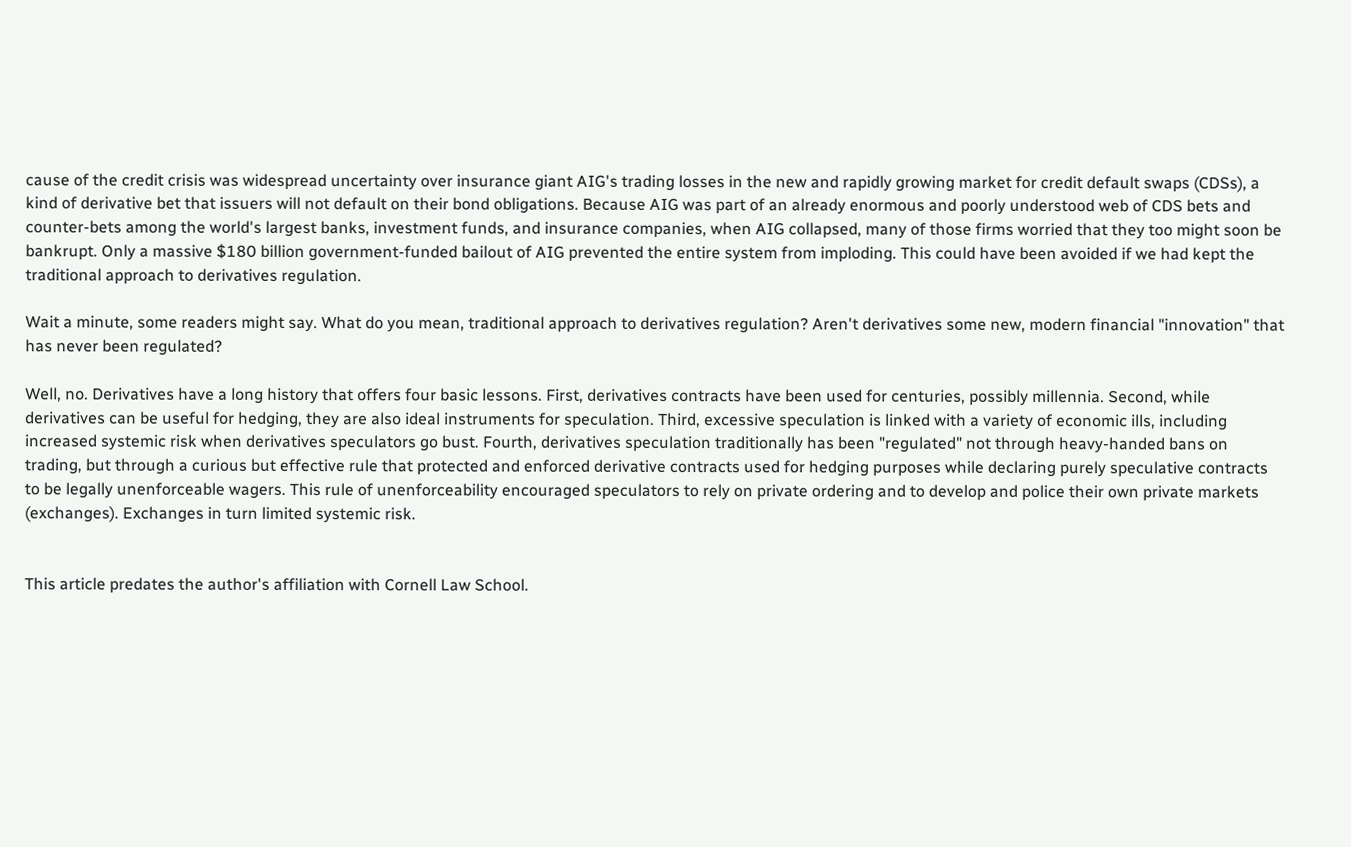cause of the credit crisis was widespread uncertainty over insurance giant AIG's trading losses in the new and rapidly growing market for credit default swaps (CDSs), a kind of derivative bet that issuers will not default on their bond obligations. Because AIG was part of an already enormous and poorly understood web of CDS bets and counter-bets among the world's largest banks, investment funds, and insurance companies, when AIG collapsed, many of those firms worried that they too might soon be bankrupt. Only a massive $180 billion government-funded bailout of AIG prevented the entire system from imploding. This could have been avoided if we had kept the traditional approach to derivatives regulation.

Wait a minute, some readers might say. What do you mean, traditional approach to derivatives regulation? Aren't derivatives some new, modern financial "innovation" that has never been regulated?

Well, no. Derivatives have a long history that offers four basic lessons. First, derivatives contracts have been used for centuries, possibly millennia. Second, while derivatives can be useful for hedging, they are also ideal instruments for speculation. Third, excessive speculation is linked with a variety of economic ills, including increased systemic risk when derivatives speculators go bust. Fourth, derivatives speculation traditionally has been "regulated" not through heavy-handed bans on trading, but through a curious but effective rule that protected and enforced derivative contracts used for hedging purposes while declaring purely speculative contracts to be legally unenforceable wagers. This rule of unenforceability encouraged speculators to rely on private ordering and to develop and police their own private markets (exchanges). Exchanges in turn limited systemic risk.


This article predates the author's affiliation with Cornell Law School.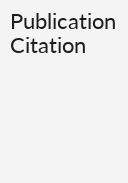Publication Citation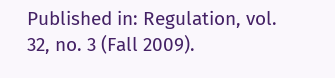Published in: Regulation, vol. 32, no. 3 (Fall 2009).